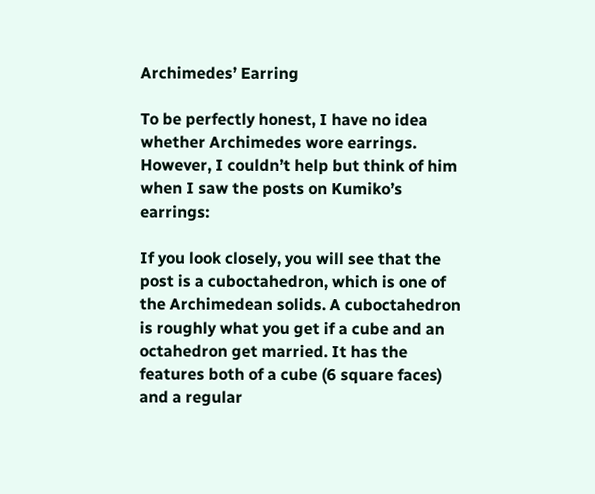Archimedes’ Earring

To be perfectly honest, I have no idea whether Archimedes wore earrings. However, I couldn’t help but think of him when I saw the posts on Kumiko’s earrings:

If you look closely, you will see that the post is a cuboctahedron, which is one of the Archimedean solids. A cuboctahedron is roughly what you get if a cube and an octahedron get married. It has the features both of a cube (6 square faces) and a regular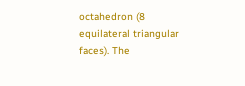octahedron (8 equilateral triangular faces). The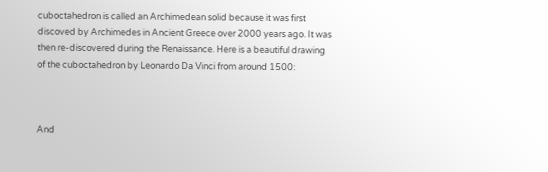cuboctahedron is called an Archimedean solid because it was first discoved by Archimedes in Ancient Greece over 2000 years ago. It was then re-discovered during the Renaissance. Here is a beautiful drawing of the cuboctahedron by Leonardo Da Vinci from around 1500:



And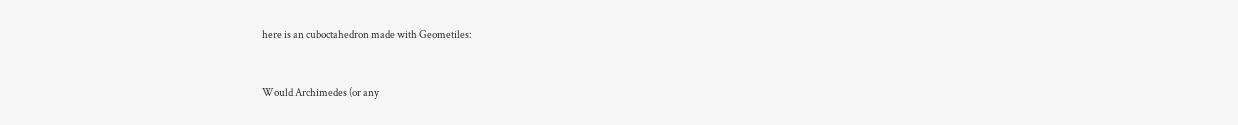here is an cuboctahedron made with Geometiles:


Would Archimedes (or any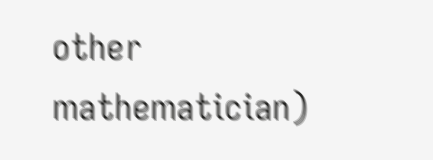other mathematician)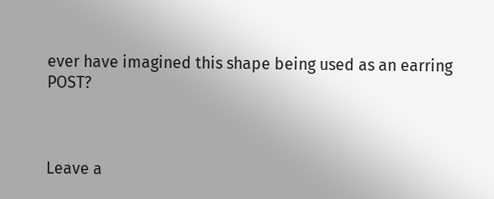ever have imagined this shape being used as an earring POST?



Leave a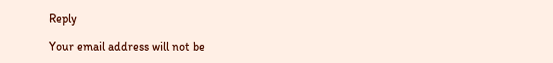Reply

Your email address will not be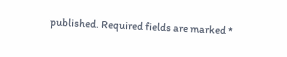published. Required fields are marked *